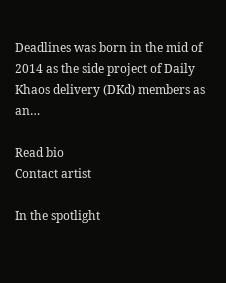Deadlines was born in the mid of 2014 as the side project of Daily Khaos delivery (DKd) members as an…

Read bio
Contact artist

In the spotlight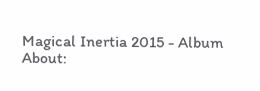Magical Inertia 2015 - Album
About: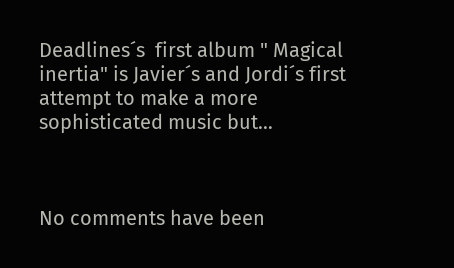Deadlines´s  first album " Magical inertia" is Javier´s and Jordi´s first attempt to make a more sophisticated music but…



No comments have been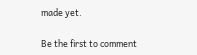made yet.

Be the first to comment